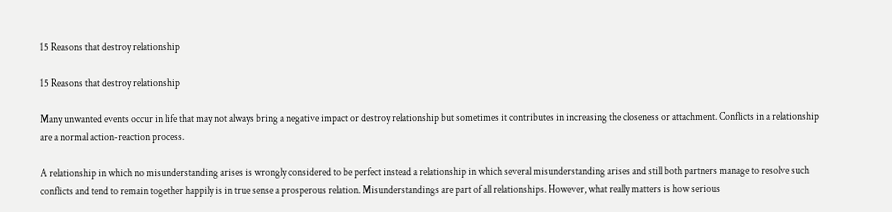15 Reasons that destroy relationship

15 Reasons that destroy relationship

Many unwanted events occur in life that may not always bring a negative impact or destroy relationship but sometimes it contributes in increasing the closeness or attachment. Conflicts in a relationship are a normal action-reaction process.

A relationship in which no misunderstanding arises is wrongly considered to be perfect instead a relationship in which several misunderstanding arises and still both partners manage to resolve such conflicts and tend to remain together happily is in true sense a prosperous relation. Misunderstandings are part of all relationships. However, what really matters is how serious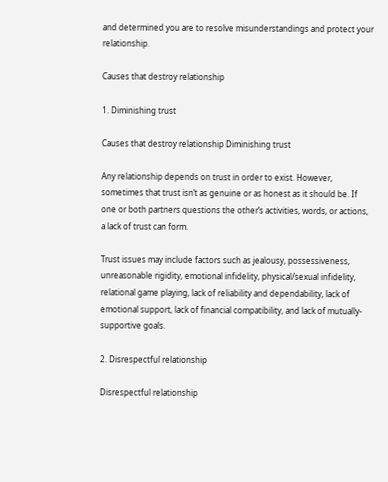and determined you are to resolve misunderstandings and protect your relationship.

Causes that destroy relationship

1. Diminishing trust

Causes that destroy relationship Diminishing trust

Any relationship depends on trust in order to exist. However, sometimes that trust isn’t as genuine or as honest as it should be. If one or both partners questions the other’s activities, words, or actions, a lack of trust can form.

Trust issues may include factors such as jealousy, possessiveness, unreasonable rigidity, emotional infidelity, physical/sexual infidelity, relational game playing, lack of reliability and dependability, lack of emotional support, lack of financial compatibility, and lack of mutually-supportive goals.

2. Disrespectful relationship

Disrespectful relationship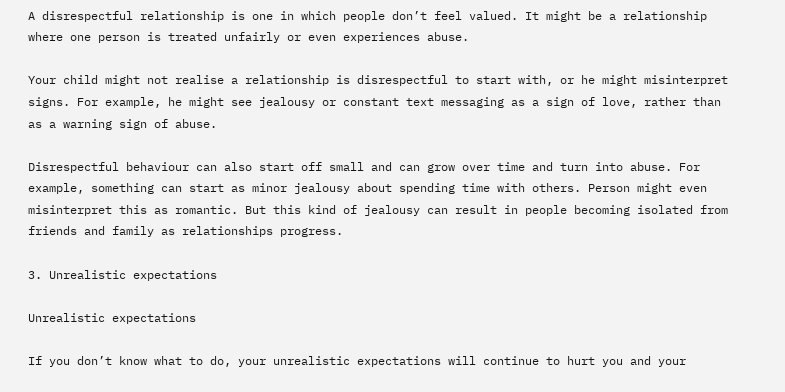A disrespectful relationship is one in which people don’t feel valued. It might be a relationship where one person is treated unfairly or even experiences abuse.

Your child might not realise a relationship is disrespectful to start with, or he might misinterpret signs. For example, he might see jealousy or constant text messaging as a sign of love, rather than as a warning sign of abuse.

Disrespectful behaviour can also start off small and can grow over time and turn into abuse. For example, something can start as minor jealousy about spending time with others. Person might even misinterpret this as romantic. But this kind of jealousy can result in people becoming isolated from friends and family as relationships progress.

3. Unrealistic expectations

Unrealistic expectations

If you don’t know what to do, your unrealistic expectations will continue to hurt you and your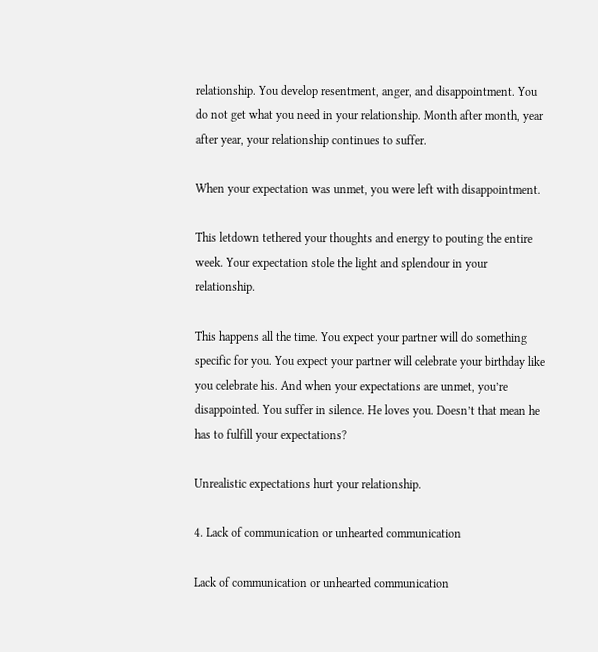relationship. You develop resentment, anger, and disappointment. You do not get what you need in your relationship. Month after month, year after year, your relationship continues to suffer.

When your expectation was unmet, you were left with disappointment.

This letdown tethered your thoughts and energy to pouting the entire week. Your expectation stole the light and splendour in your relationship.

This happens all the time. You expect your partner will do something specific for you. You expect your partner will celebrate your birthday like you celebrate his. And when your expectations are unmet, you’re disappointed. You suffer in silence. He loves you. Doesn’t that mean he has to fulfill your expectations?

Unrealistic expectations hurt your relationship.

4. Lack of communication or unhearted communication

Lack of communication or unhearted communication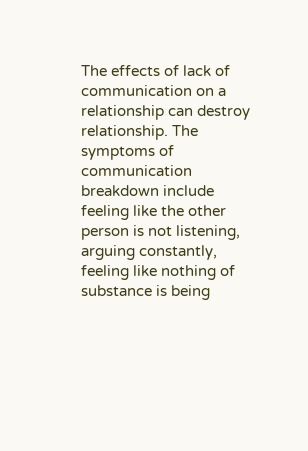The effects of lack of communication on a relationship can destroy relationship. The symptoms of communication breakdown include feeling like the other person is not listening, arguing constantly, feeling like nothing of substance is being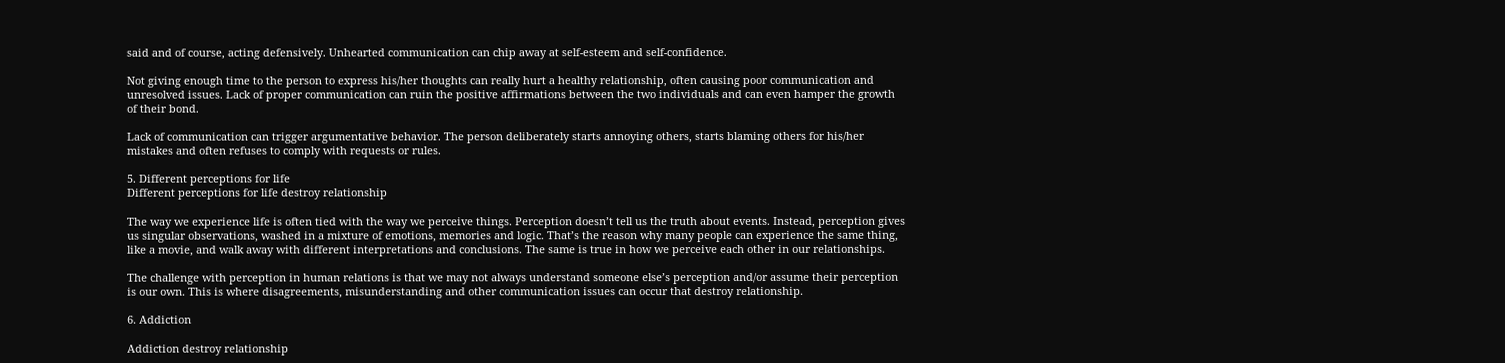said and of course, acting defensively. Unhearted communication can chip away at self-esteem and self-confidence.

Not giving enough time to the person to express his/her thoughts can really hurt a healthy relationship, often causing poor communication and unresolved issues. Lack of proper communication can ruin the positive affirmations between the two individuals and can even hamper the growth of their bond.

Lack of communication can trigger argumentative behavior. The person deliberately starts annoying others, starts blaming others for his/her mistakes and often refuses to comply with requests or rules.

5. Different perceptions for life
Different perceptions for life destroy relationship

The way we experience life is often tied with the way we perceive things. Perception doesn’t tell us the truth about events. Instead, perception gives us singular observations, washed in a mixture of emotions, memories and logic. That’s the reason why many people can experience the same thing, like a movie, and walk away with different interpretations and conclusions. The same is true in how we perceive each other in our relationships.

The challenge with perception in human relations is that we may not always understand someone else’s perception and/or assume their perception is our own. This is where disagreements, misunderstanding and other communication issues can occur that destroy relationship.

6. Addiction

Addiction destroy relationship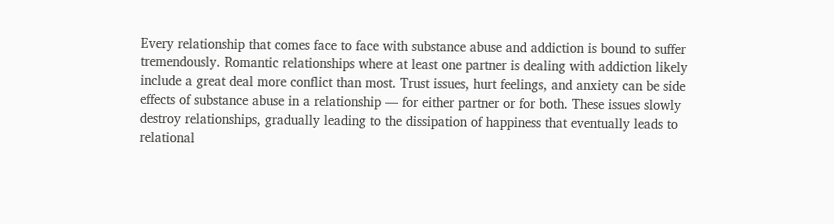Every relationship that comes face to face with substance abuse and addiction is bound to suffer tremendously. Romantic relationships where at least one partner is dealing with addiction likely include a great deal more conflict than most. Trust issues, hurt feelings, and anxiety can be side effects of substance abuse in a relationship — for either partner or for both. These issues slowly destroy relationships, gradually leading to the dissipation of happiness that eventually leads to relational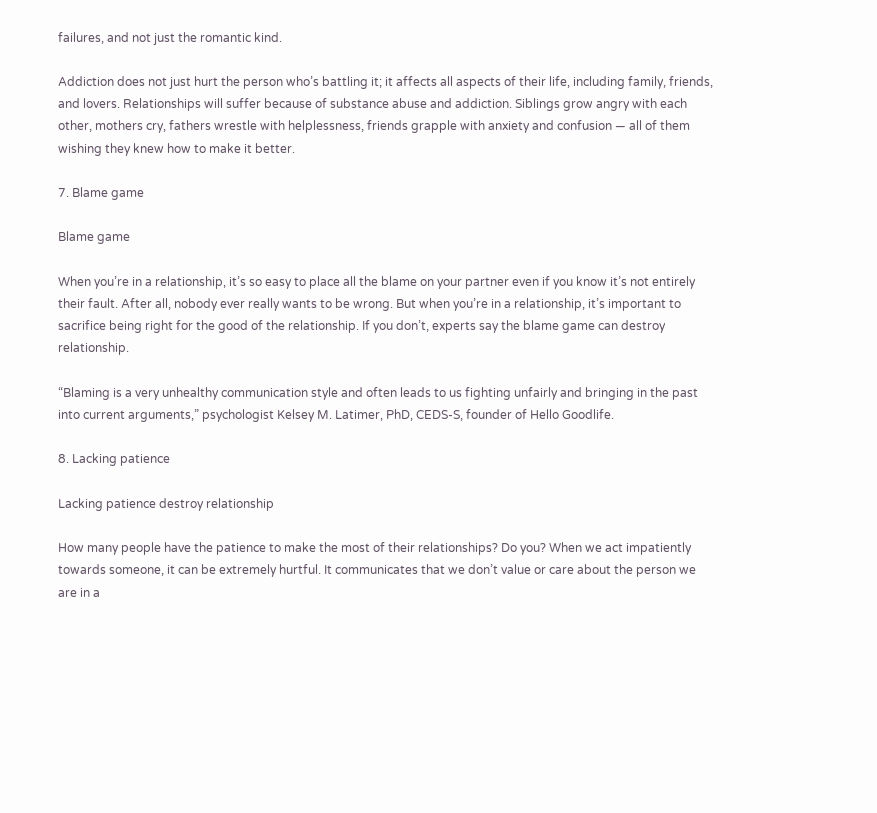failures, and not just the romantic kind.

Addiction does not just hurt the person who’s battling it; it affects all aspects of their life, including family, friends, and lovers. Relationships will suffer because of substance abuse and addiction. Siblings grow angry with each other, mothers cry, fathers wrestle with helplessness, friends grapple with anxiety and confusion — all of them wishing they knew how to make it better.

7. Blame game

Blame game

When you’re in a relationship, it’s so easy to place all the blame on your partner even if you know it’s not entirely their fault. After all, nobody ever really wants to be wrong. But when you’re in a relationship, it’s important to sacrifice being right for the good of the relationship. If you don’t, experts say the blame game can destroy relationship.

“Blaming is a very unhealthy communication style and often leads to us fighting unfairly and bringing in the past into current arguments,” psychologist Kelsey M. Latimer, PhD, CEDS-S, founder of Hello Goodlife.

8. Lacking patience

Lacking patience destroy relationship

How many people have the patience to make the most of their relationships? Do you? When we act impatiently towards someone, it can be extremely hurtful. It communicates that we don’t value or care about the person we are in a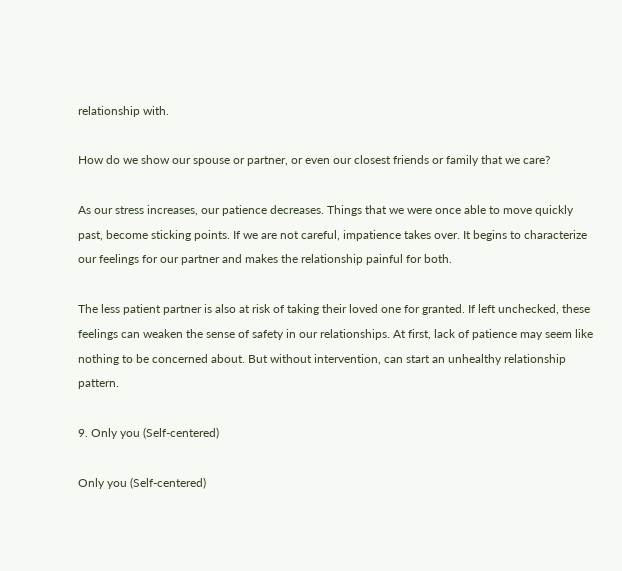relationship with.

How do we show our spouse or partner, or even our closest friends or family that we care?

As our stress increases, our patience decreases. Things that we were once able to move quickly past, become sticking points. If we are not careful, impatience takes over. It begins to characterize our feelings for our partner and makes the relationship painful for both.

The less patient partner is also at risk of taking their loved one for granted. If left unchecked, these feelings can weaken the sense of safety in our relationships. At first, lack of patience may seem like nothing to be concerned about. But without intervention, can start an unhealthy relationship pattern.

9. Only you (Self-centered)

Only you (Self-centered)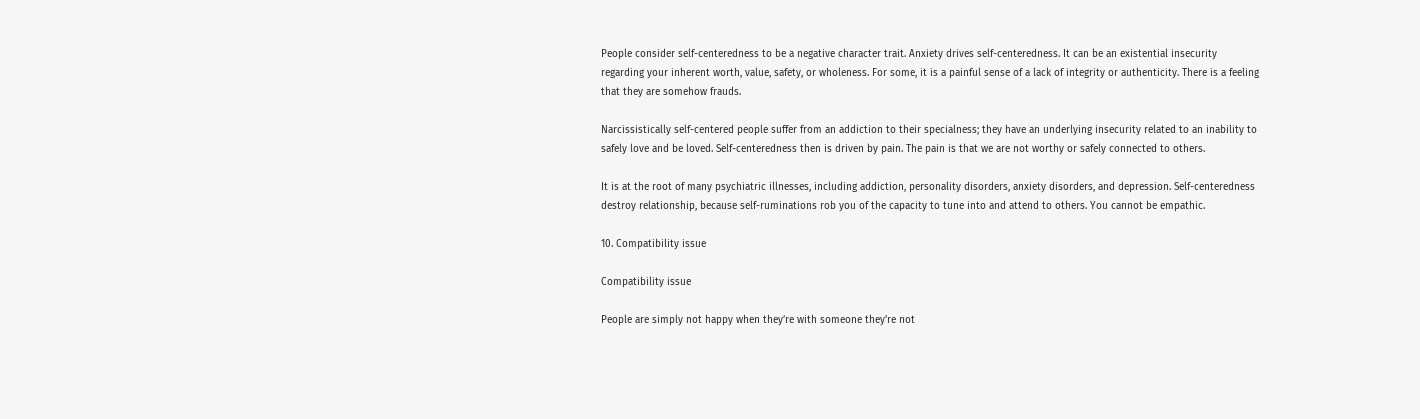People consider self-centeredness to be a negative character trait. Anxiety drives self-centeredness. It can be an existential insecurity regarding your inherent worth, value, safety, or wholeness. For some, it is a painful sense of a lack of integrity or authenticity. There is a feeling that they are somehow frauds.

Narcissistically self-centered people suffer from an addiction to their specialness; they have an underlying insecurity related to an inability to safely love and be loved. Self-centeredness then is driven by pain. The pain is that we are not worthy or safely connected to others.

It is at the root of many psychiatric illnesses, including addiction, personality disorders, anxiety disorders, and depression. Self-centeredness destroy relationship, because self-ruminations rob you of the capacity to tune into and attend to others. You cannot be empathic.

10. Compatibility issue

Compatibility issue

People are simply not happy when they’re with someone they’re not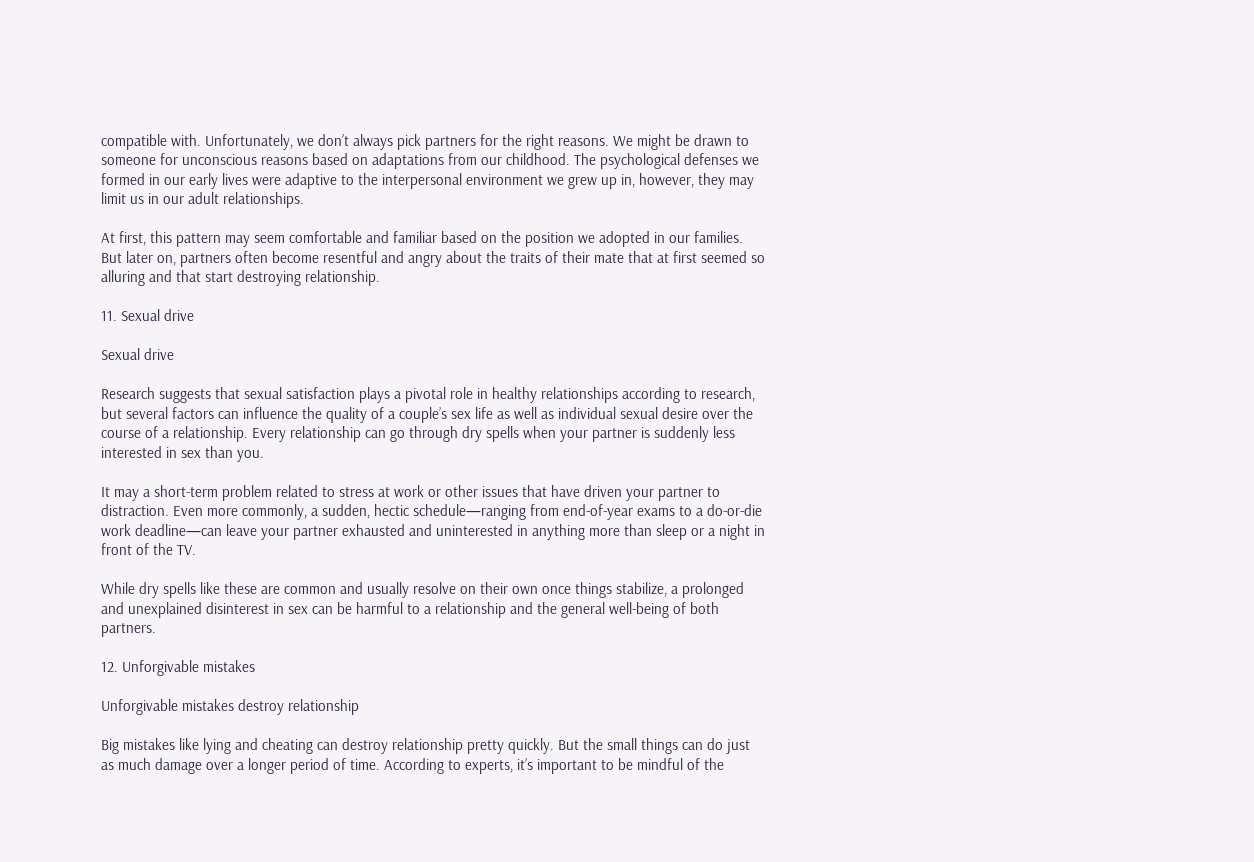compatible with. Unfortunately, we don’t always pick partners for the right reasons. We might be drawn to someone for unconscious reasons based on adaptations from our childhood. The psychological defenses we formed in our early lives were adaptive to the interpersonal environment we grew up in, however, they may limit us in our adult relationships.

At first, this pattern may seem comfortable and familiar based on the position we adopted in our families.  But later on, partners often become resentful and angry about the traits of their mate that at first seemed so alluring and that start destroying relationship.

11. Sexual drive

Sexual drive

Research suggests that sexual satisfaction plays a pivotal role in healthy relationships according to research, but several factors can influence the quality of a couple’s sex life as well as individual sexual desire over the course of a relationship. Every relationship can go through dry spells when your partner is suddenly less interested in sex than you.

It may a short-term problem related to stress at work or other issues that have driven your partner to distraction. Even more commonly, a sudden, hectic schedule—ranging from end-of-year exams to a do-or-die work deadline—can leave your partner exhausted and uninterested in anything more than sleep or a night in front of the TV.

While dry spells like these are common and usually resolve on their own once things stabilize, a prolonged and unexplained disinterest in sex can be harmful to a relationship and the general well-being of both partners.

12. Unforgivable mistakes

Unforgivable mistakes destroy relationship

Big mistakes like lying and cheating can destroy relationship pretty quickly. But the small things can do just as much damage over a longer period of time. According to experts, it’s important to be mindful of the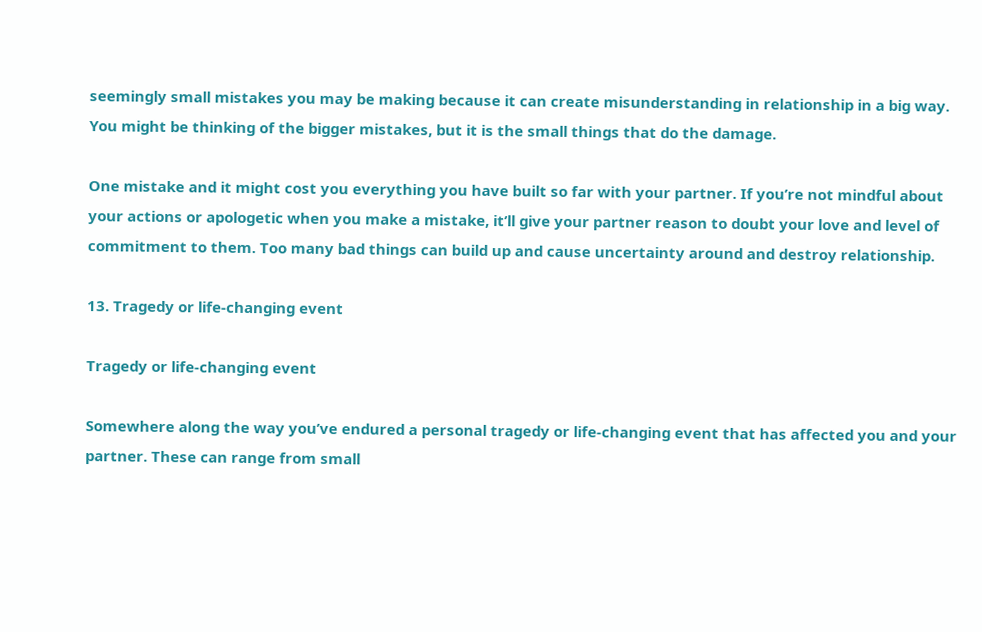seemingly small mistakes you may be making because it can create misunderstanding in relationship in a big way. You might be thinking of the bigger mistakes, but it is the small things that do the damage.

One mistake and it might cost you everything you have built so far with your partner. If you’re not mindful about your actions or apologetic when you make a mistake, it’ll give your partner reason to doubt your love and level of commitment to them. Too many bad things can build up and cause uncertainty around and destroy relationship.

13. Tragedy or life-changing event

Tragedy or life-changing event

Somewhere along the way you’ve endured a personal tragedy or life-changing event that has affected you and your partner. These can range from small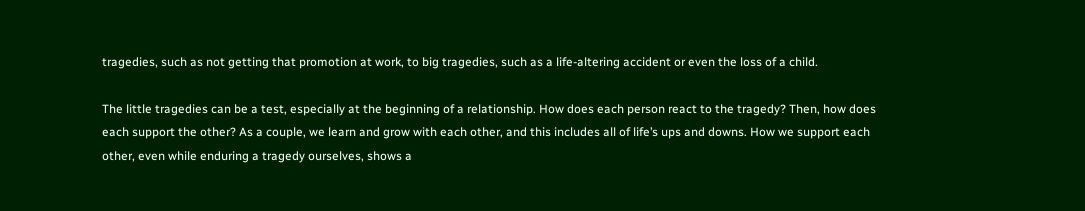tragedies, such as not getting that promotion at work, to big tragedies, such as a life-altering accident or even the loss of a child.

The little tragedies can be a test, especially at the beginning of a relationship. How does each person react to the tragedy? Then, how does each support the other? As a couple, we learn and grow with each other, and this includes all of life’s ups and downs. How we support each other, even while enduring a tragedy ourselves, shows a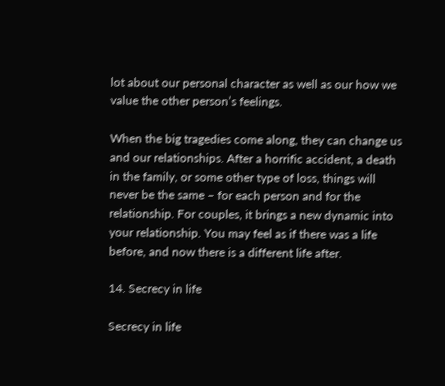lot about our personal character as well as our how we value the other person’s feelings.

When the big tragedies come along, they can change us and our relationships. After a horrific accident, a death in the family, or some other type of loss, things will never be the same – for each person and for the relationship. For couples, it brings a new dynamic into your relationship. You may feel as if there was a life before, and now there is a different life after.

14. Secrecy in life

Secrecy in life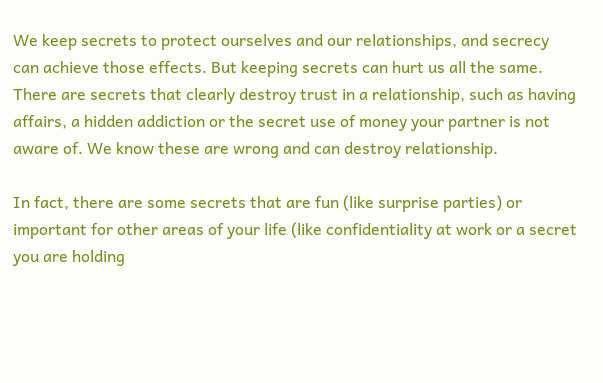We keep secrets to protect ourselves and our relationships, and secrecy can achieve those effects. But keeping secrets can hurt us all the same. There are secrets that clearly destroy trust in a relationship, such as having affairs, a hidden addiction or the secret use of money your partner is not aware of. We know these are wrong and can destroy relationship.

In fact, there are some secrets that are fun (like surprise parties) or important for other areas of your life (like confidentiality at work or a secret you are holding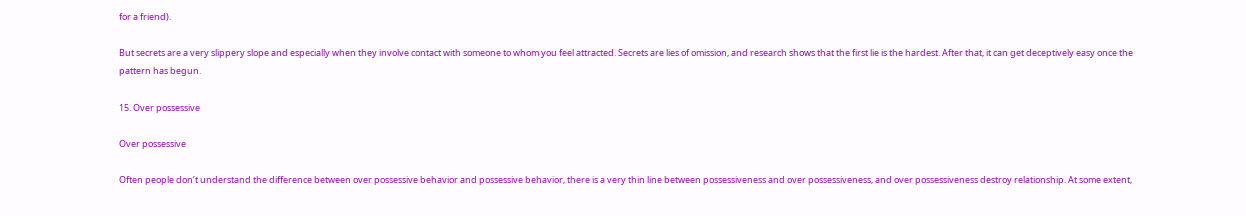for a friend).

But secrets are a very slippery slope and especially when they involve contact with someone to whom you feel attracted. Secrets are lies of omission, and research shows that the first lie is the hardest. After that, it can get deceptively easy once the pattern has begun.

15. Over possessive

Over possessive

Often people don’t understand the difference between over possessive behavior and possessive behavior, there is a very thin line between possessiveness and over possessiveness, and over possessiveness destroy relationship. At some extent,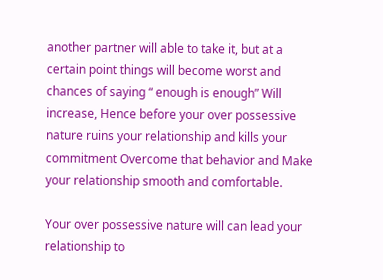another partner will able to take it, but at a certain point things will become worst and chances of saying “ enough is enough” Will increase, Hence before your over possessive nature ruins your relationship and kills your commitment Overcome that behavior and Make your relationship smooth and comfortable.

Your over possessive nature will can lead your relationship to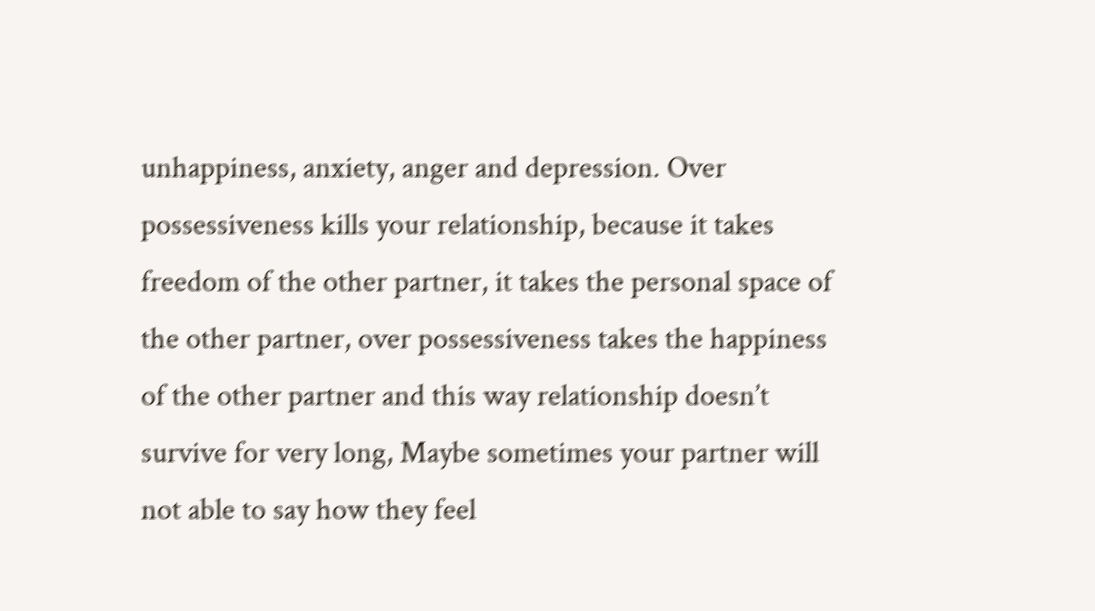unhappiness, anxiety, anger and depression. Over possessiveness kills your relationship, because it takes freedom of the other partner, it takes the personal space of the other partner, over possessiveness takes the happiness of the other partner and this way relationship doesn’t survive for very long, Maybe sometimes your partner will not able to say how they feel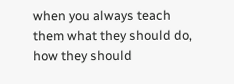when you always teach them what they should do, how they should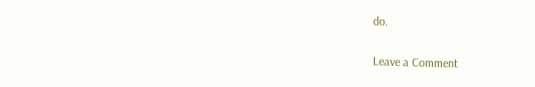do.

Leave a Comment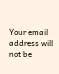Your email address will not be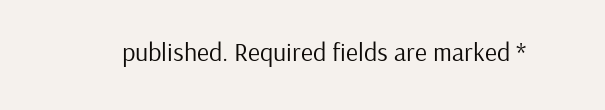published. Required fields are marked *